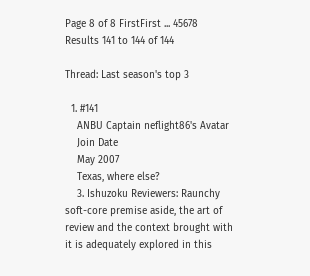Page 8 of 8 FirstFirst ... 45678
Results 141 to 144 of 144

Thread: Last season's top 3

  1. #141
    ANBU Captain neflight86's Avatar
    Join Date
    May 2007
    Texas, where else?
    3. Ishuzoku Reviewers: Raunchy soft-core premise aside, the art of review and the context brought with it is adequately explored in this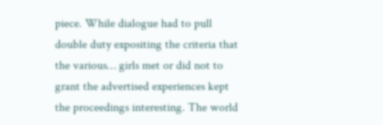piece. While dialogue had to pull double duty expositing the criteria that the various… girls met or did not to grant the advertised experiences kept the proceedings interesting. The world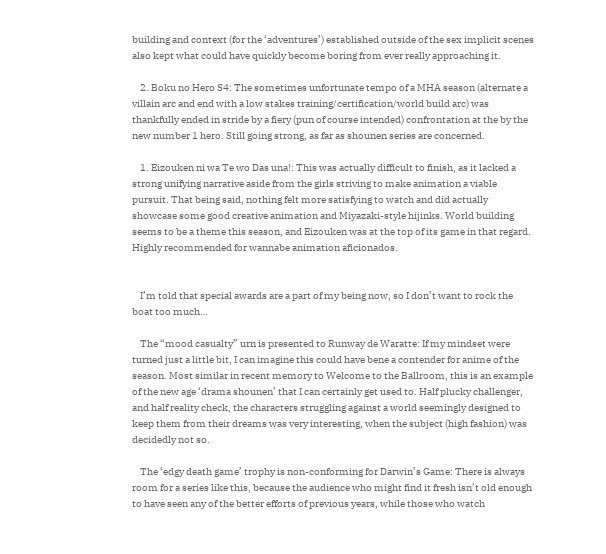building and context (for the ‘adventures’) established outside of the sex implicit scenes also kept what could have quickly become boring from ever really approaching it.

    2. Boku no Hero S4: The sometimes unfortunate tempo of a MHA season (alternate a villain arc and end with a low stakes training/certification/world build arc) was thankfully ended in stride by a fiery (pun of course intended) confrontation at the by the new number 1 hero. Still going strong, as far as shounen series are concerned.

    1. Eizouken ni wa Te wo Das una!: This was actually difficult to finish, as it lacked a strong unifying narrative aside from the girls striving to make animation a viable pursuit. That being said, nothing felt more satisfying to watch and did actually showcase some good creative animation and Miyazaki-style hijinks. World building seems to be a theme this season, and Eizouken was at the top of its game in that regard. Highly recommended for wannabe animation aficionados.


    I’m told that special awards are a part of my being now, so I don’t want to rock the boat too much…

    The “mood casualty” urn is presented to Runway de Waratte: If my mindset were turned just a little bit, I can imagine this could have bene a contender for anime of the season. Most similar in recent memory to Welcome to the Ballroom, this is an example of the new age ‘drama shounen’ that I can certainly get used to. Half plucky challenger, and half reality check, the characters struggling against a world seemingly designed to keep them from their dreams was very interesting, when the subject (high fashion) was decidedly not so.

    The ‘edgy death game’ trophy is non-conforming for Darwin’s Game: There is always room for a series like this, because the audience who might find it fresh isn’t old enough to have seen any of the better efforts of previous years, while those who watch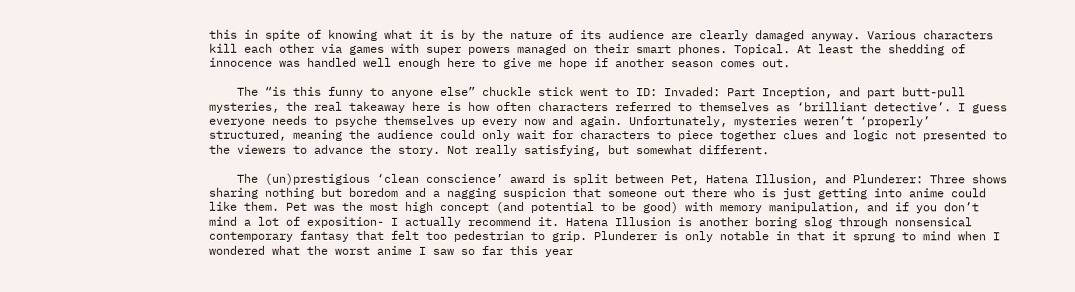this in spite of knowing what it is by the nature of its audience are clearly damaged anyway. Various characters kill each other via games with super powers managed on their smart phones. Topical. At least the shedding of innocence was handled well enough here to give me hope if another season comes out.

    The “is this funny to anyone else” chuckle stick went to ID: Invaded: Part Inception, and part butt-pull mysteries, the real takeaway here is how often characters referred to themselves as ‘brilliant detective’. I guess everyone needs to psyche themselves up every now and again. Unfortunately, mysteries weren’t ‘properly’ structured, meaning the audience could only wait for characters to piece together clues and logic not presented to the viewers to advance the story. Not really satisfying, but somewhat different.

    The (un)prestigious ‘clean conscience’ award is split between Pet, Hatena Illusion, and Plunderer: Three shows sharing nothing but boredom and a nagging suspicion that someone out there who is just getting into anime could like them. Pet was the most high concept (and potential to be good) with memory manipulation, and if you don’t mind a lot of exposition- I actually recommend it. Hatena Illusion is another boring slog through nonsensical contemporary fantasy that felt too pedestrian to grip. Plunderer is only notable in that it sprung to mind when I wondered what the worst anime I saw so far this year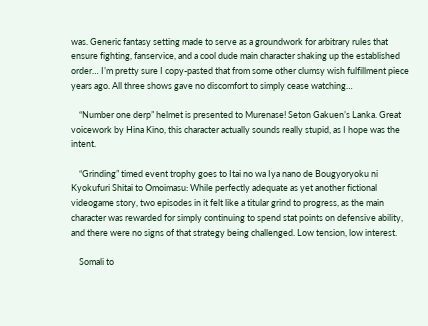was. Generic fantasy setting made to serve as a groundwork for arbitrary rules that ensure fighting, fanservice, and a cool dude main character shaking up the established order… I’m pretty sure I copy-pasted that from some other clumsy wish fulfillment piece years ago. All three shows gave no discomfort to simply cease watching…

    “Number one derp” helmet is presented to Murenase! Seton Gakuen’s Lanka. Great voicework by Hina Kino, this character actually sounds really stupid, as I hope was the intent.

    “Grinding” timed event trophy goes to Itai no wa Iya nano de Bougyoryoku ni Kyokufuri Shitai to Omoimasu: While perfectly adequate as yet another fictional videogame story, two episodes in it felt like a titular grind to progress, as the main character was rewarded for simply continuing to spend stat points on defensive ability, and there were no signs of that strategy being challenged. Low tension, low interest.

    Somali to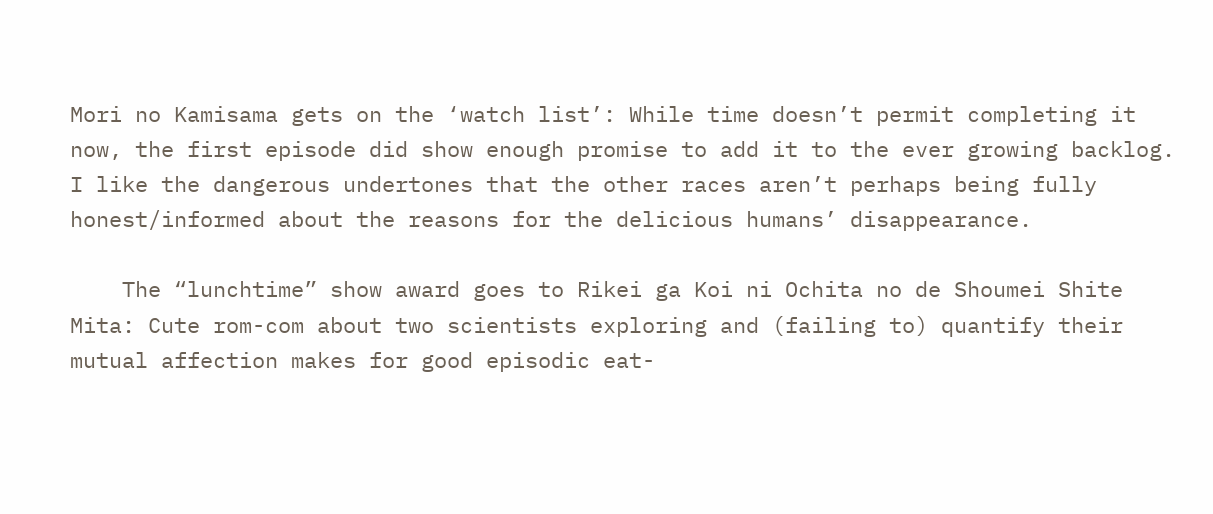Mori no Kamisama gets on the ‘watch list’: While time doesn’t permit completing it now, the first episode did show enough promise to add it to the ever growing backlog. I like the dangerous undertones that the other races aren’t perhaps being fully honest/informed about the reasons for the delicious humans’ disappearance.

    The “lunchtime” show award goes to Rikei ga Koi ni Ochita no de Shoumei Shite Mita: Cute rom-com about two scientists exploring and (failing to) quantify their mutual affection makes for good episodic eat-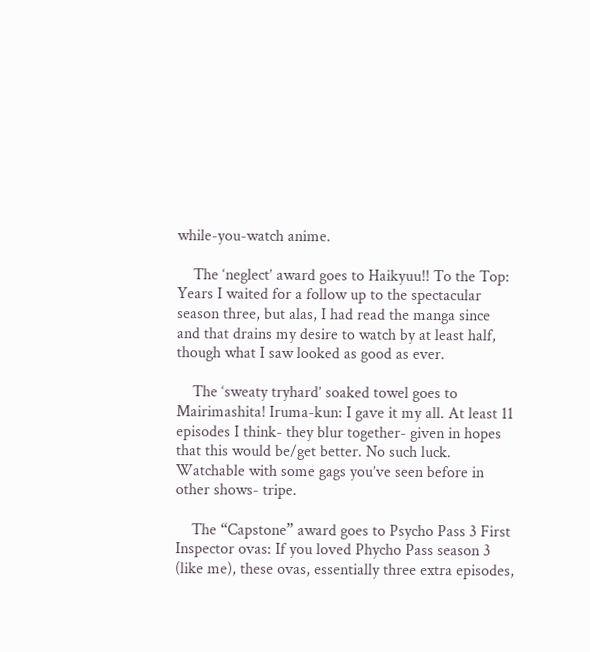while-you-watch anime.

    The ‘neglect’ award goes to Haikyuu!! To the Top: Years I waited for a follow up to the spectacular season three, but alas, I had read the manga since and that drains my desire to watch by at least half, though what I saw looked as good as ever.

    The ‘sweaty tryhard’ soaked towel goes to Mairimashita! Iruma-kun: I gave it my all. At least 11 episodes I think- they blur together- given in hopes that this would be/get better. No such luck. Watchable with some gags you’ve seen before in other shows- tripe.

    The “Capstone” award goes to Psycho Pass 3 First Inspector ovas: If you loved Phycho Pass season 3 (like me), these ovas, essentially three extra episodes,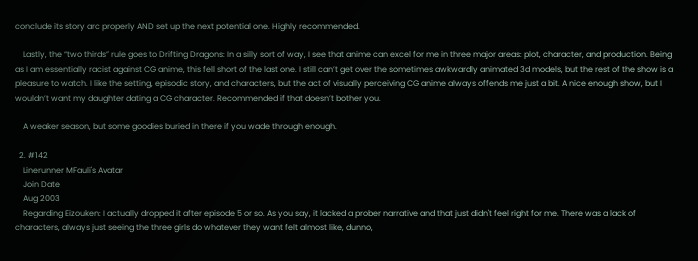conclude its story arc properly AND set up the next potential one. Highly recommended.

    Lastly, the “two thirds” rule goes to Drifting Dragons: In a silly sort of way, I see that anime can excel for me in three major areas: plot, character, and production. Being as I am essentially racist against CG anime, this fell short of the last one. I still can’t get over the sometimes awkwardly animated 3d models, but the rest of the show is a pleasure to watch. I like the setting, episodic story, and characters, but the act of visually perceiving CG anime always offends me just a bit. A nice enough show, but I wouldn’t want my daughter dating a CG character. Recommended if that doesn’t bother you.

    A weaker season, but some goodies buried in there if you wade through enough.

  2. #142
    Linerunner MFauli's Avatar
    Join Date
    Aug 2003
    Regarding Eizouken: I actually dropped it after episode 5 or so. As you say, it lacked a prober narrative and that just didn't feel right for me. There was a lack of characters, always just seeing the three girls do whatever they want felt almost like, dunno,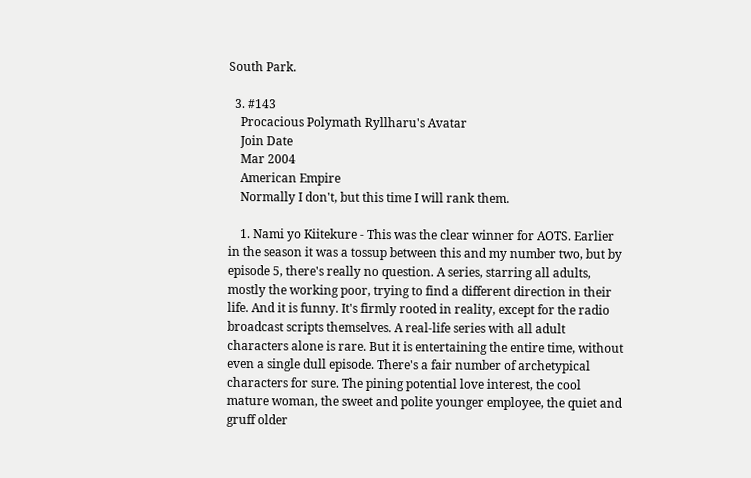South Park.

  3. #143
    Procacious Polymath Ryllharu's Avatar
    Join Date
    Mar 2004
    American Empire
    Normally I don't, but this time I will rank them.

    1. Nami yo Kiitekure - This was the clear winner for AOTS. Earlier in the season it was a tossup between this and my number two, but by episode 5, there's really no question. A series, starring all adults, mostly the working poor, trying to find a different direction in their life. And it is funny. It's firmly rooted in reality, except for the radio broadcast scripts themselves. A real-life series with all adult characters alone is rare. But it is entertaining the entire time, without even a single dull episode. There's a fair number of archetypical characters for sure. The pining potential love interest, the cool mature woman, the sweet and polite younger employee, the quiet and gruff older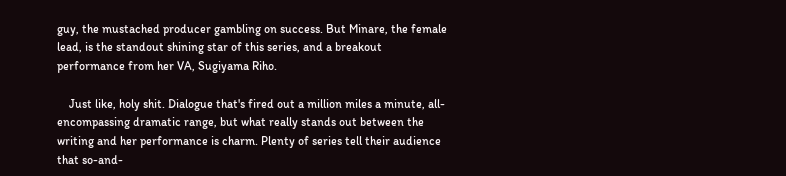guy, the mustached producer gambling on success. But Minare, the female lead, is the standout shining star of this series, and a breakout performance from her VA, Sugiyama Riho.

    Just like, holy shit. Dialogue that's fired out a million miles a minute, all-encompassing dramatic range, but what really stands out between the writing and her performance is charm. Plenty of series tell their audience that so-and-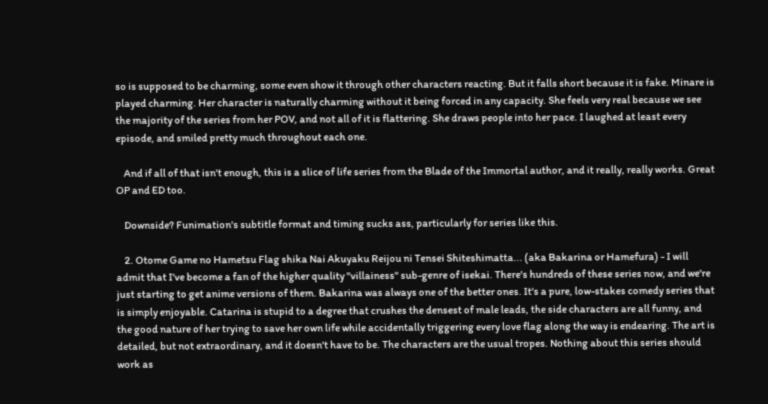so is supposed to be charming, some even show it through other characters reacting. But it falls short because it is fake. Minare is played charming. Her character is naturally charming without it being forced in any capacity. She feels very real because we see the majority of the series from her POV, and not all of it is flattering. She draws people into her pace. I laughed at least every episode, and smiled pretty much throughout each one.

    And if all of that isn't enough, this is a slice of life series from the Blade of the Immortal author, and it really, really works. Great OP and ED too.

    Downside? Funimation's subtitle format and timing sucks ass, particularly for series like this.

    2. Otome Game no Hametsu Flag shika Nai Akuyaku Reijou ni Tensei Shiteshimatta... (aka Bakarina or Hamefura) - I will admit that I've become a fan of the higher quality "villainess" sub-genre of isekai. There's hundreds of these series now, and we're just starting to get anime versions of them. Bakarina was always one of the better ones. It's a pure, low-stakes comedy series that is simply enjoyable. Catarina is stupid to a degree that crushes the densest of male leads, the side characters are all funny, and the good nature of her trying to save her own life while accidentally triggering every love flag along the way is endearing. The art is detailed, but not extraordinary, and it doesn't have to be. The characters are the usual tropes. Nothing about this series should work as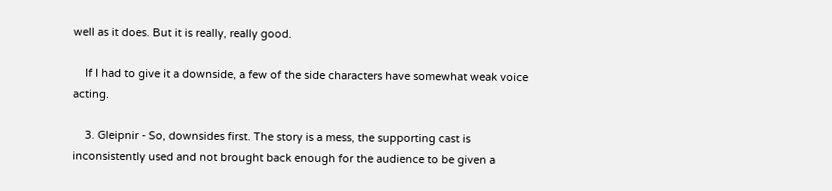well as it does. But it is really, really good.

    If I had to give it a downside, a few of the side characters have somewhat weak voice acting.

    3. Gleipnir - So, downsides first. The story is a mess, the supporting cast is inconsistently used and not brought back enough for the audience to be given a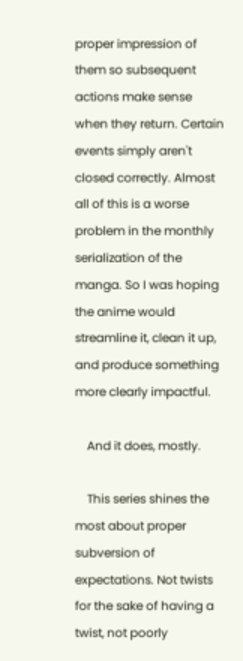proper impression of them so subsequent actions make sense when they return. Certain events simply aren't closed correctly. Almost all of this is a worse problem in the monthly serialization of the manga. So I was hoping the anime would streamline it, clean it up, and produce something more clearly impactful.

    And it does, mostly.

    This series shines the most about proper subversion of expectations. Not twists for the sake of having a twist, not poorly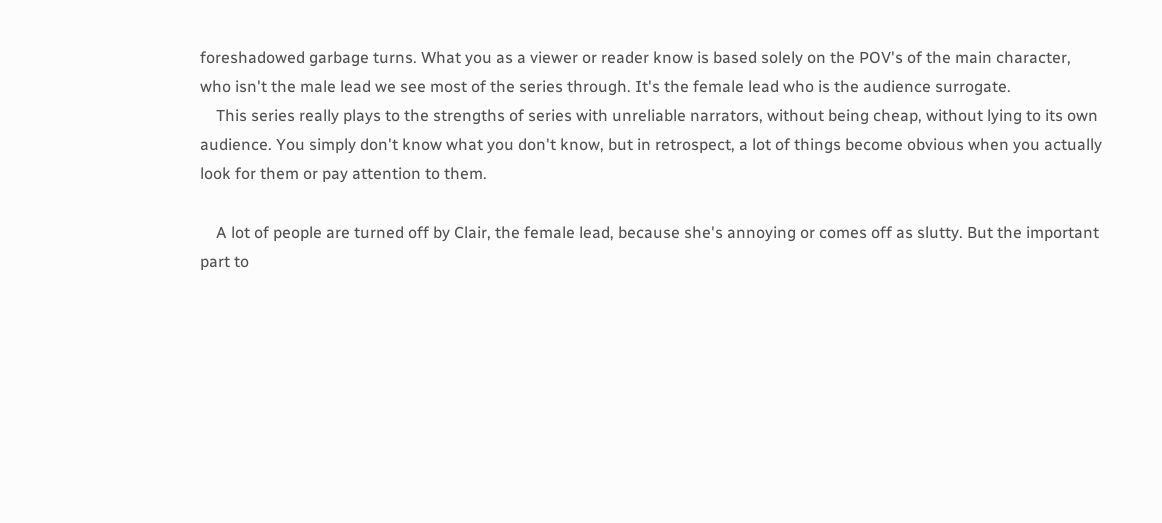foreshadowed garbage turns. What you as a viewer or reader know is based solely on the POV's of the main character, who isn't the male lead we see most of the series through. It's the female lead who is the audience surrogate.
    This series really plays to the strengths of series with unreliable narrators, without being cheap, without lying to its own audience. You simply don't know what you don't know, but in retrospect, a lot of things become obvious when you actually look for them or pay attention to them.

    A lot of people are turned off by Clair, the female lead, because she's annoying or comes off as slutty. But the important part to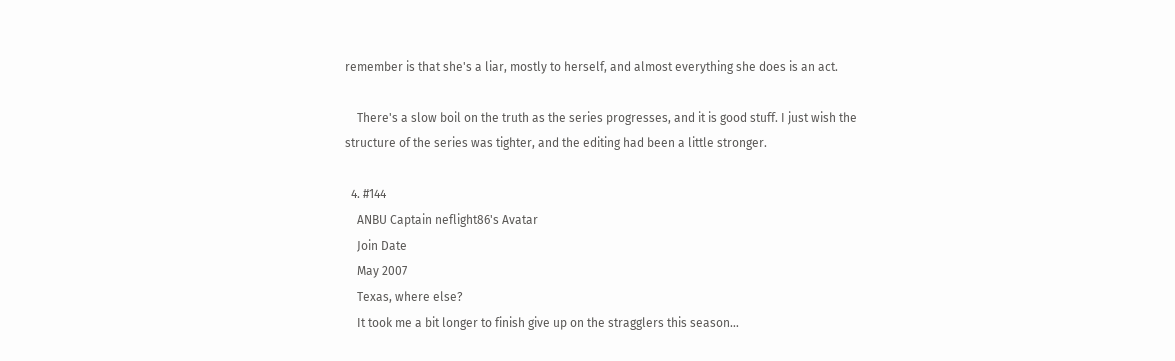remember is that she's a liar, mostly to herself, and almost everything she does is an act.

    There's a slow boil on the truth as the series progresses, and it is good stuff. I just wish the structure of the series was tighter, and the editing had been a little stronger.

  4. #144
    ANBU Captain neflight86's Avatar
    Join Date
    May 2007
    Texas, where else?
    It took me a bit longer to finish give up on the stragglers this season…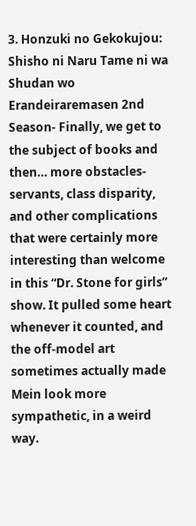3. Honzuki no Gekokujou: Shisho ni Naru Tame ni wa Shudan wo Erandeiraremasen 2nd Season- Finally, we get to the subject of books and then… more obstacles- servants, class disparity, and other complications that were certainly more interesting than welcome in this “Dr. Stone for girls” show. It pulled some heart whenever it counted, and the off-model art sometimes actually made Mein look more sympathetic, in a weird way.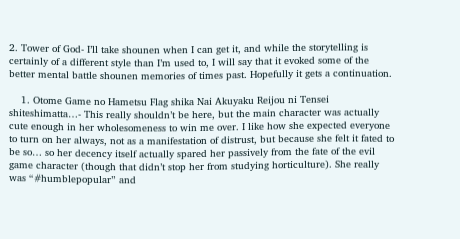2. Tower of God- I’ll take shounen when I can get it, and while the storytelling is certainly of a different style than I’m used to, I will say that it evoked some of the better mental battle shounen memories of times past. Hopefully it gets a continuation.

    1. Otome Game no Hametsu Flag shika Nai Akuyaku Reijou ni Tensei shiteshimatta…- This really shouldn’t be here, but the main character was actually cute enough in her wholesomeness to win me over. I like how she expected everyone to turn on her always, not as a manifestation of distrust, but because she felt it fated to be so… so her decency itself actually spared her passively from the fate of the evil game character (though that didn’t stop her from studying horticulture). She really was “#humblepopular” and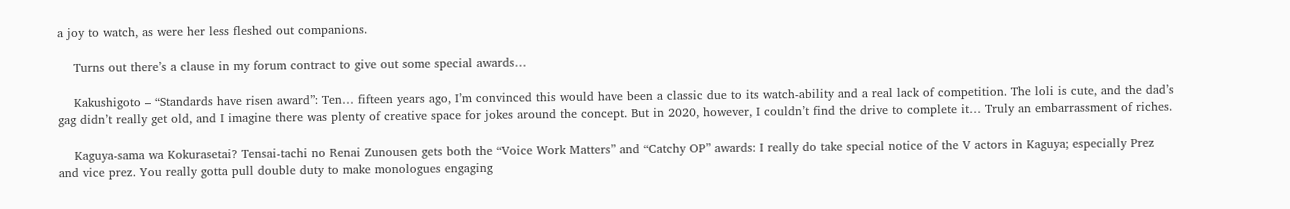a joy to watch, as were her less fleshed out companions.

    Turns out there’s a clause in my forum contract to give out some special awards…

    Kakushigoto – “Standards have risen award”: Ten… fifteen years ago, I’m convinced this would have been a classic due to its watch-ability and a real lack of competition. The loli is cute, and the dad’s gag didn’t really get old, and I imagine there was plenty of creative space for jokes around the concept. But in 2020, however, I couldn’t find the drive to complete it… Truly an embarrassment of riches.

    Kaguya-sama wa Kokurasetai? Tensai-tachi no Renai Zunousen gets both the “Voice Work Matters” and “Catchy OP” awards: I really do take special notice of the V actors in Kaguya; especially Prez and vice prez. You really gotta pull double duty to make monologues engaging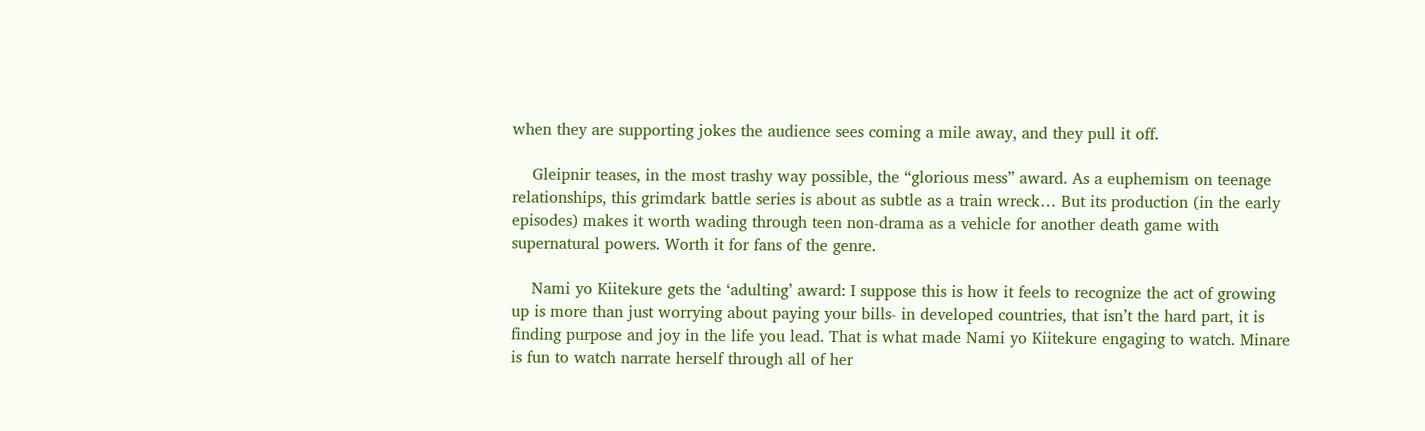when they are supporting jokes the audience sees coming a mile away, and they pull it off.

    Gleipnir teases, in the most trashy way possible, the “glorious mess” award. As a euphemism on teenage relationships, this grimdark battle series is about as subtle as a train wreck… But its production (in the early episodes) makes it worth wading through teen non-drama as a vehicle for another death game with supernatural powers. Worth it for fans of the genre.

    Nami yo Kiitekure gets the ‘adulting’ award: I suppose this is how it feels to recognize the act of growing up is more than just worrying about paying your bills- in developed countries, that isn’t the hard part, it is finding purpose and joy in the life you lead. That is what made Nami yo Kiitekure engaging to watch. Minare is fun to watch narrate herself through all of her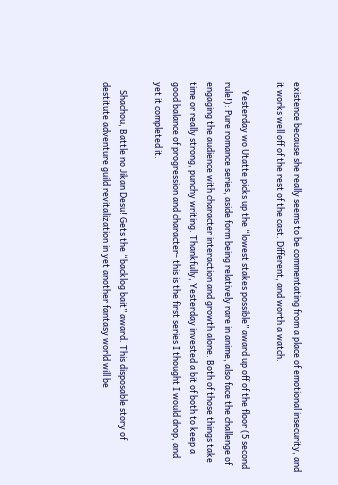existence because she really seems to be commentating from a place of emotional insecurity, and it works well off of the rest of the cast. Different, and worth a watch.

    Yesterday wo Utatte picks up the “lowest stakes possible” award up off of the floor (5 second rule!): Pure romance series, aside form being relatively rare in anime, also face the challenge of engaging the audience with character interaction and growth alone. Both of those things take time or really strong, punchy writing. Thankfully, Yesterday invested a bit of both to keep a good balance of progression and character- this is the first series I thought I would drop, and yet it completed it.

    Shachou, Battle no Jikan Desu! Gets the “backlog bait” award. This disposable story of destitute adventure guild revitalization in yet another fantasy world will be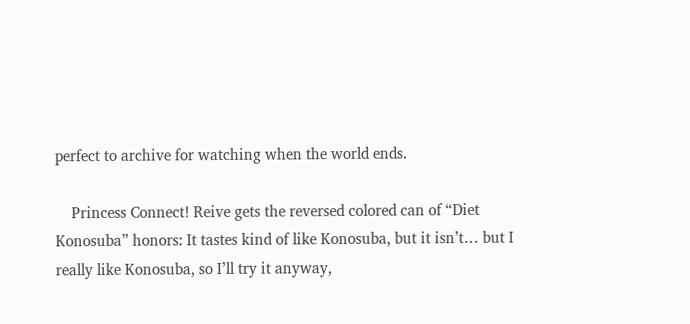perfect to archive for watching when the world ends.

    Princess Connect! Reive gets the reversed colored can of “Diet Konosuba” honors: It tastes kind of like Konosuba, but it isn’t… but I really like Konosuba, so I’ll try it anyway,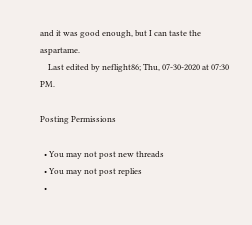and it was good enough, but I can taste the aspartame.
    Last edited by neflight86; Thu, 07-30-2020 at 07:30 PM.

Posting Permissions

  • You may not post new threads
  • You may not post replies
  •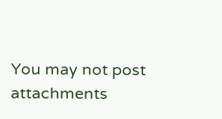You may not post attachments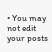• You may not edit your posts